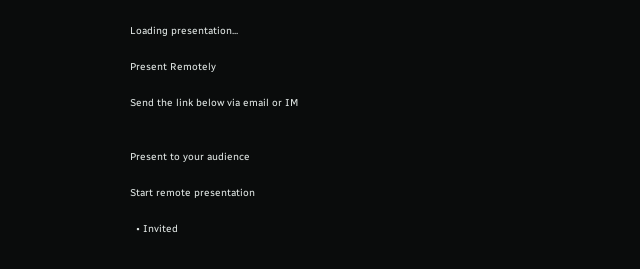Loading presentation...

Present Remotely

Send the link below via email or IM


Present to your audience

Start remote presentation

  • Invited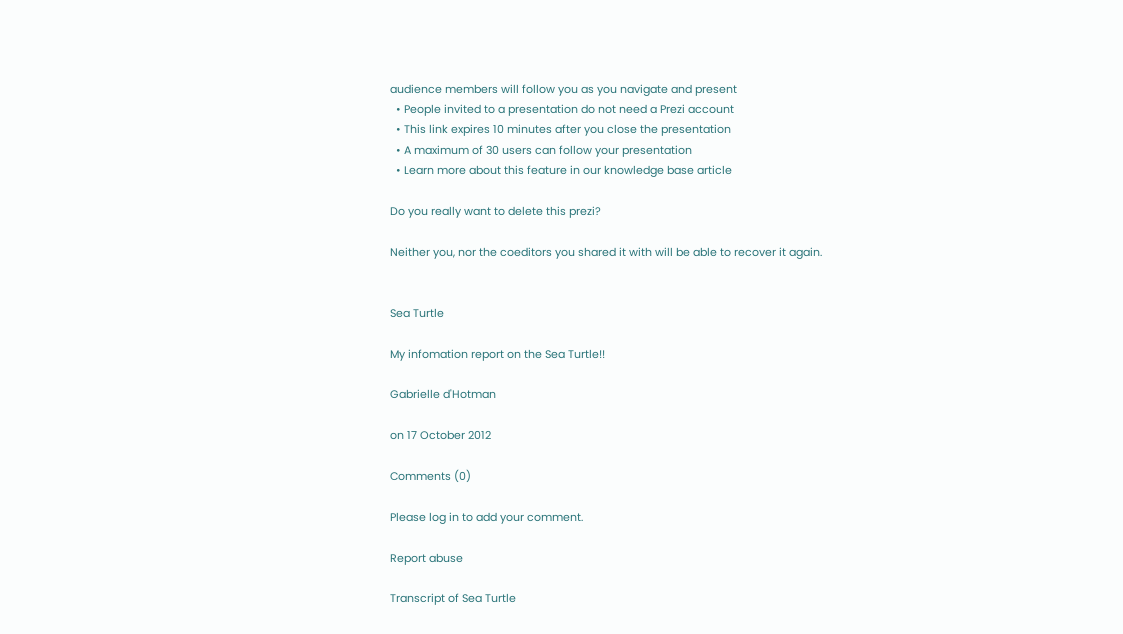audience members will follow you as you navigate and present
  • People invited to a presentation do not need a Prezi account
  • This link expires 10 minutes after you close the presentation
  • A maximum of 30 users can follow your presentation
  • Learn more about this feature in our knowledge base article

Do you really want to delete this prezi?

Neither you, nor the coeditors you shared it with will be able to recover it again.


Sea Turtle

My infomation report on the Sea Turtle!!

Gabrielle d'Hotman

on 17 October 2012

Comments (0)

Please log in to add your comment.

Report abuse

Transcript of Sea Turtle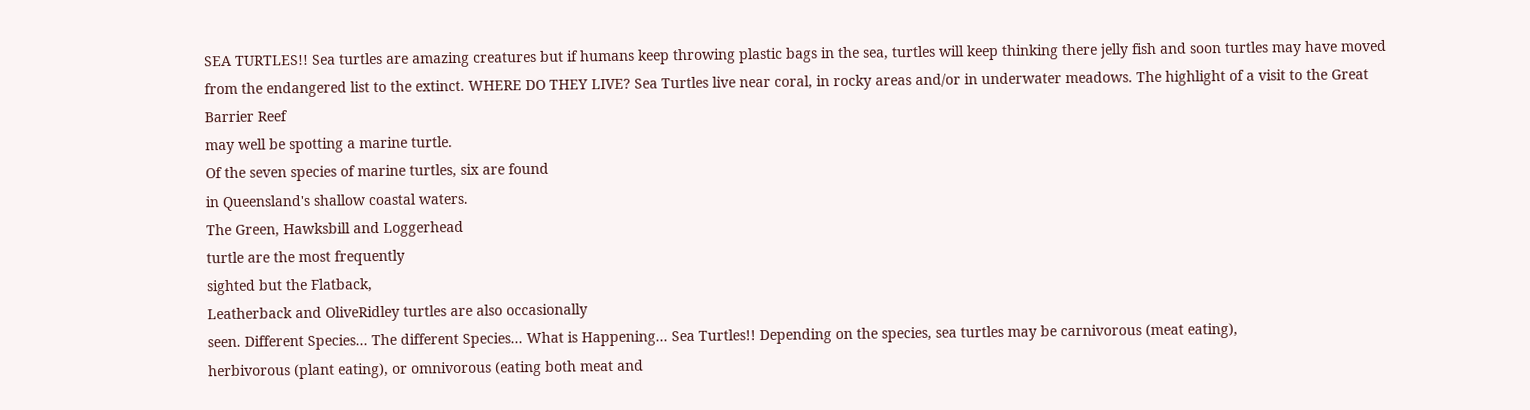SEA TURTLES!! Sea turtles are amazing creatures but if humans keep throwing plastic bags in the sea, turtles will keep thinking there jelly fish and soon turtles may have moved from the endangered list to the extinct. WHERE DO THEY LIVE? Sea Turtles live near coral, in rocky areas and/or in underwater meadows. The highlight of a visit to the Great Barrier Reef
may well be spotting a marine turtle.
Of the seven species of marine turtles, six are found
in Queensland's shallow coastal waters.
The Green, Hawksbill and Loggerhead
turtle are the most frequently
sighted but the Flatback,
Leatherback and OliveRidley turtles are also occasionally
seen. Different Species... The different Species... What is Happening... Sea Turtles!! Depending on the species, sea turtles may be carnivorous (meat eating),
herbivorous (plant eating), or omnivorous (eating both meat and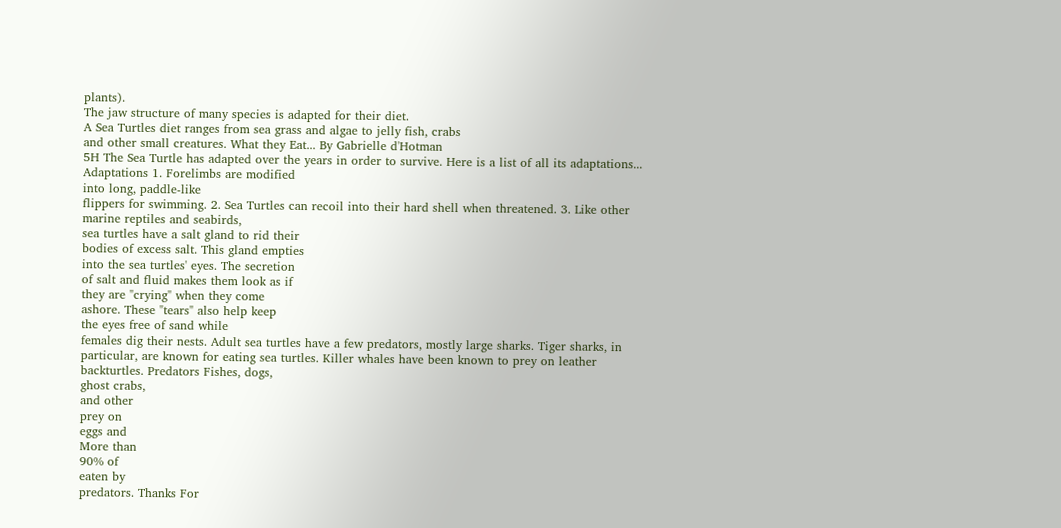plants).
The jaw structure of many species is adapted for their diet.
A Sea Turtles diet ranges from sea grass and algae to jelly fish, crabs
and other small creatures. What they Eat... By Gabrielle d'Hotman
5H The Sea Turtle has adapted over the years in order to survive. Here is a list of all its adaptations... Adaptations 1. Forelimbs are modified
into long, paddle-like
flippers for swimming. 2. Sea Turtles can recoil into their hard shell when threatened. 3. Like other marine reptiles and seabirds,
sea turtles have a salt gland to rid their
bodies of excess salt. This gland empties
into the sea turtles' eyes. The secretion
of salt and fluid makes them look as if
they are "crying" when they come
ashore. These "tears" also help keep
the eyes free of sand while
females dig their nests. Adult sea turtles have a few predators, mostly large sharks. Tiger sharks, in particular, are known for eating sea turtles. Killer whales have been known to prey on leather backturtles. Predators Fishes, dogs,
ghost crabs,
and other
prey on
eggs and
More than
90% of
eaten by
predators. Thanks For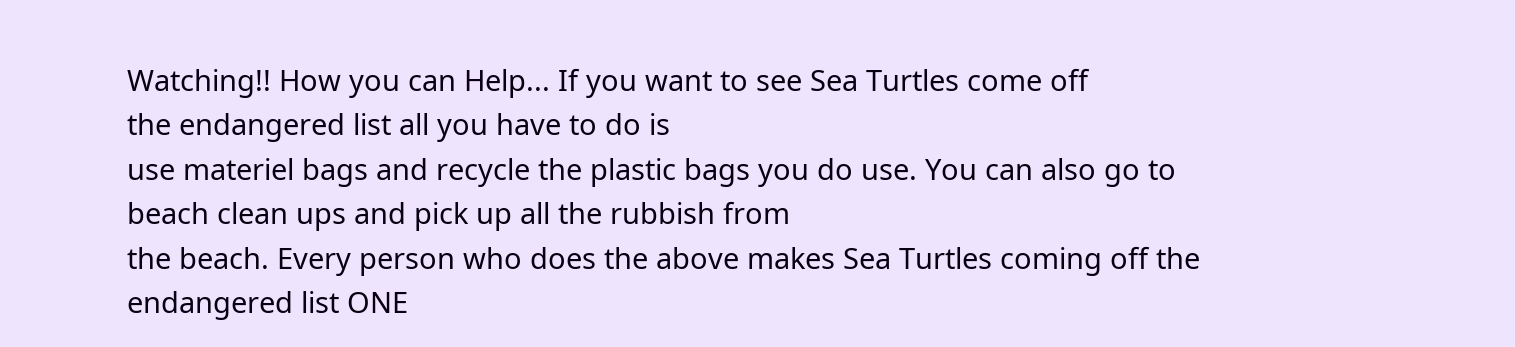Watching!! How you can Help... If you want to see Sea Turtles come off
the endangered list all you have to do is
use materiel bags and recycle the plastic bags you do use. You can also go to beach clean ups and pick up all the rubbish from
the beach. Every person who does the above makes Sea Turtles coming off the endangered list ONE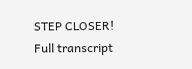STEP CLOSER!
Full transcript